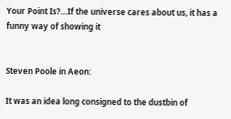Your Point Is?…If the universe cares about us, it has a funny way of showing it


Steven Poole in Aeon:

It was an idea long consigned to the dustbin of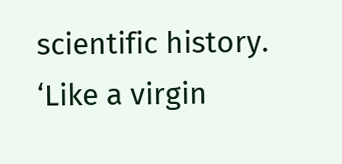scientific history. ‘Like a virgin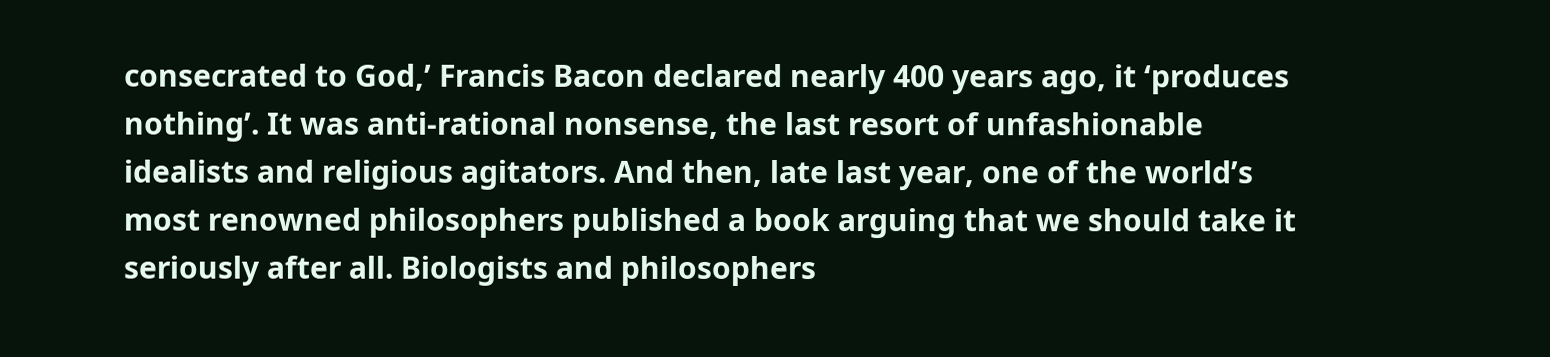consecrated to God,’ Francis Bacon declared nearly 400 years ago, it ‘produces nothing’. It was anti-rational nonsense, the last resort of unfashionable idealists and religious agitators. And then, late last year, one of the world’s most renowned philosophers published a book arguing that we should take it seriously after all. Biologists and philosophers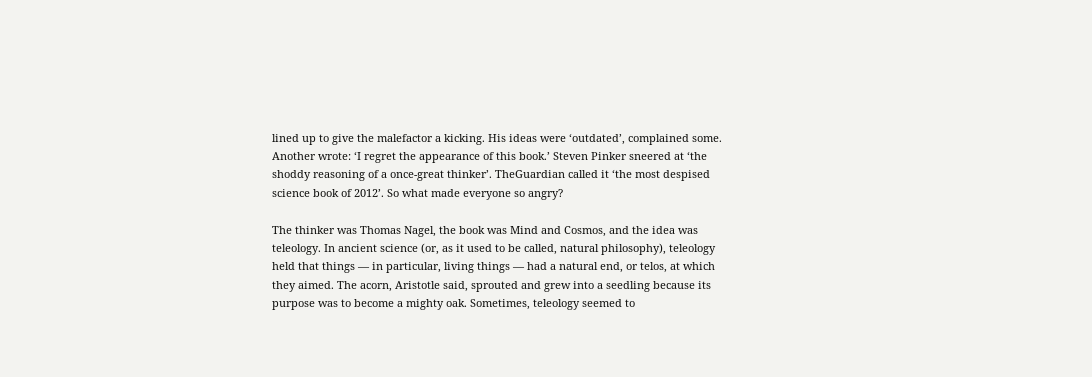lined up to give the malefactor a kicking. His ideas were ‘outdated’, complained some. Another wrote: ‘I regret the appearance of this book.’ Steven Pinker sneered at ‘the shoddy reasoning of a once-great thinker’. TheGuardian called it ‘the most despised science book of 2012’. So what made everyone so angry?

The thinker was Thomas Nagel, the book was Mind and Cosmos, and the idea was teleology. In ancient science (or, as it used to be called, natural philosophy), teleology held that things — in particular, living things — had a natural end, or telos, at which they aimed. The acorn, Aristotle said, sprouted and grew into a seedling because its purpose was to become a mighty oak. Sometimes, teleology seemed to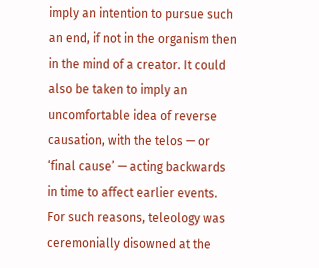imply an intention to pursue such an end, if not in the organism then in the mind of a creator. It could also be taken to imply an uncomfortable idea of reverse causation, with the telos — or ‘final cause’ — acting backwards in time to affect earlier events. For such reasons, teleology was ceremonially disowned at the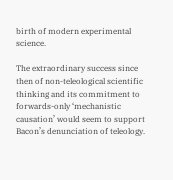birth of modern experimental science.

The extraordinary success since then of non-teleological scientific thinking and its commitment to forwards-only ‘mechanistic causation’ would seem to support Bacon’s denunciation of teleology.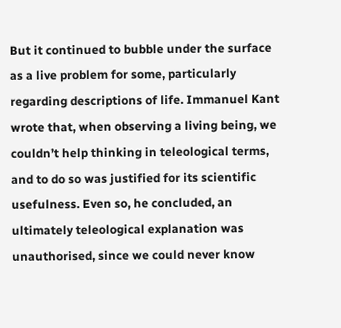But it continued to bubble under the surface as a live problem for some, particularly regarding descriptions of life. Immanuel Kant wrote that, when observing a living being, we couldn’t help thinking in teleological terms, and to do so was justified for its scientific usefulness. Even so, he concluded, an ultimately teleological explanation was unauthorised, since we could never know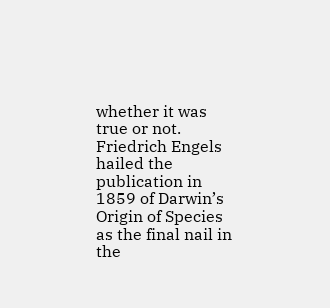whether it was true or not. Friedrich Engels hailed the publication in 1859 of Darwin’s Origin of Species as the final nail in the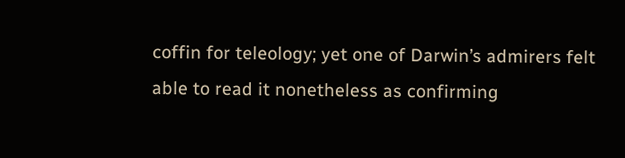coffin for teleology; yet one of Darwin’s admirers felt able to read it nonetheless as confirming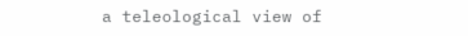a teleological view of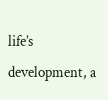life’s development, a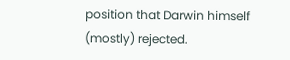position that Darwin himself (mostly) rejected.